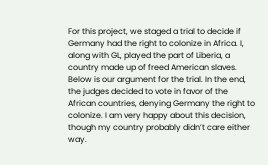For this project, we staged a trial to decide if Germany had the right to colonize in Africa. I, along with GL, played the part of Liberia, a country made up of freed American slaves. Below is our argument for the trial. In the end, the judges decided to vote in favor of the African countries, denying Germany the right to colonize. I am very happy about this decision, though my country probably didn’t care either way.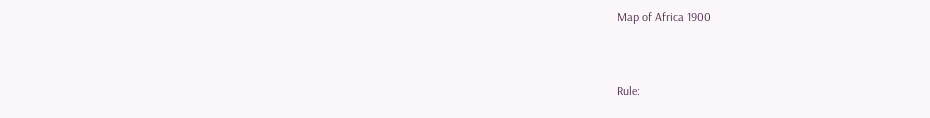Map of Africa 1900


Rule: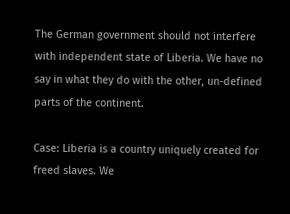The German government should not interfere with independent state of Liberia. We have no say in what they do with the other, un-defined parts of the continent.

Case: Liberia is a country uniquely created for freed slaves. We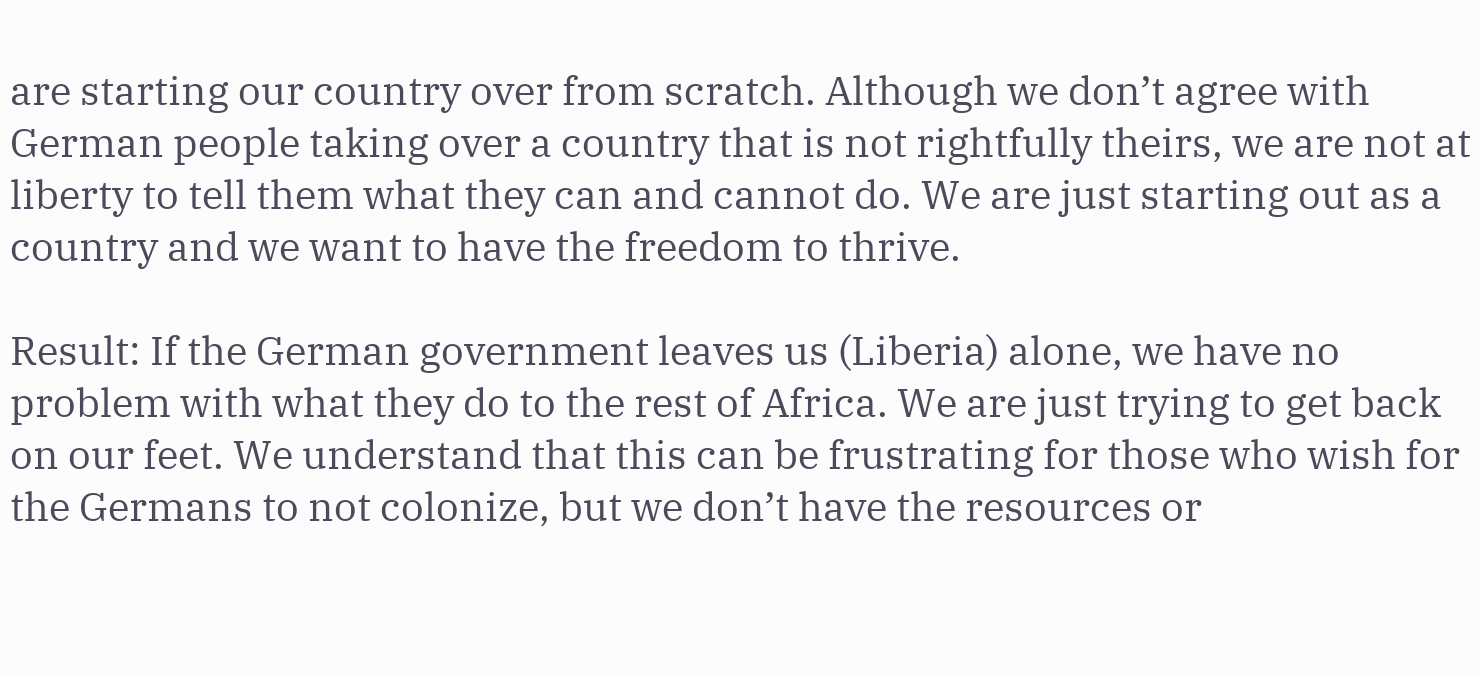are starting our country over from scratch. Although we don’t agree with German people taking over a country that is not rightfully theirs, we are not at liberty to tell them what they can and cannot do. We are just starting out as a  country and we want to have the freedom to thrive.

Result: If the German government leaves us (Liberia) alone, we have no problem with what they do to the rest of Africa. We are just trying to get back on our feet. We understand that this can be frustrating for those who wish for the Germans to not colonize, but we don’t have the resources or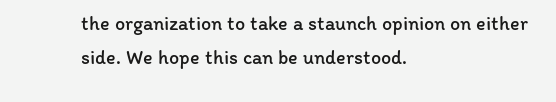the organization to take a staunch opinion on either side. We hope this can be understood.